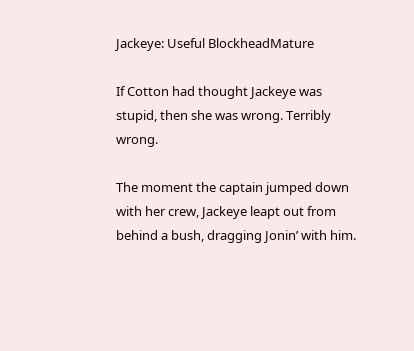Jackeye: Useful BlockheadMature

If Cotton had thought Jackeye was stupid, then she was wrong. Terribly wrong.

The moment the captain jumped down with her crew, Jackeye leapt out from behind a bush, dragging Jonin’ with him.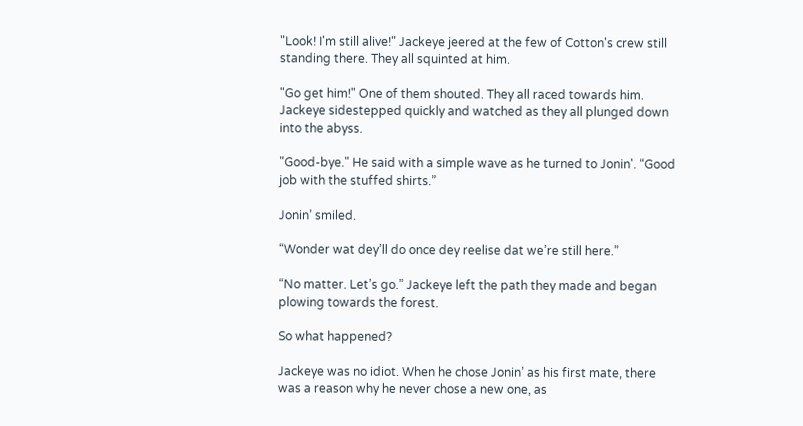"Look! I'm still alive!" Jackeye jeered at the few of Cotton's crew still standing there. They all squinted at him.

"Go get him!" One of them shouted. They all raced towards him. Jackeye sidestepped quickly and watched as they all plunged down into the abyss.

"Good-bye." He said with a simple wave as he turned to Jonin'. “Good job with the stuffed shirts.”

Jonin’ smiled.

“Wonder wat dey’ll do once dey reelise dat we’re still here.”

“No matter. Let’s go.” Jackeye left the path they made and began plowing towards the forest.

So what happened?

Jackeye was no idiot. When he chose Jonin’ as his first mate, there was a reason why he never chose a new one, as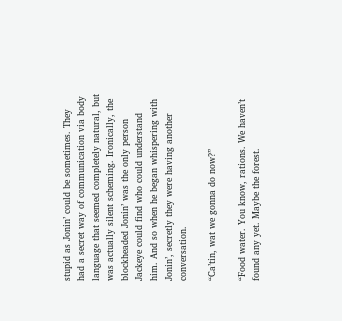stupid as Jonin’ could be sometimes. They had a secret way of communication via body language that seemed completely natural, but was actually silent scheming. Ironically, the blockheaded Jonin’ was the only person Jackeye could find who could understand him. And so when he began whispering with Jonin’, secretly they were having another conversation.

“Ca’tin, wat we gonna do now?”

“Food water. You know, rations. We haven’t found any yet. Maybe the forest.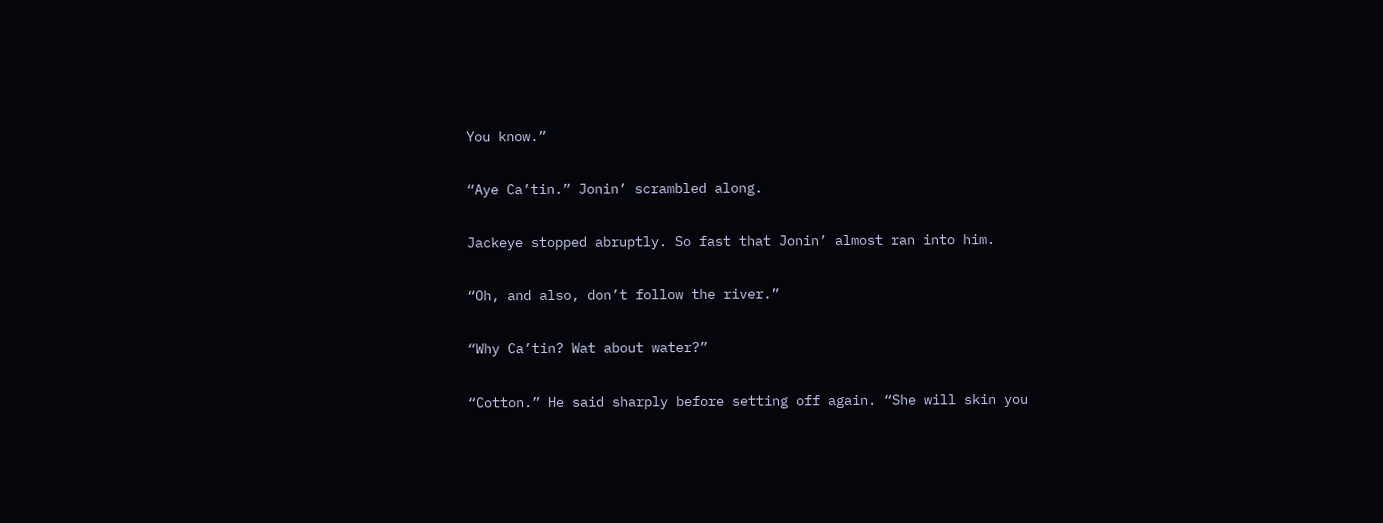You know.”

“Aye Ca’tin.” Jonin’ scrambled along.

Jackeye stopped abruptly. So fast that Jonin’ almost ran into him.

“Oh, and also, don’t follow the river.”

“Why Ca’tin? Wat about water?”

“Cotton.” He said sharply before setting off again. “She will skin you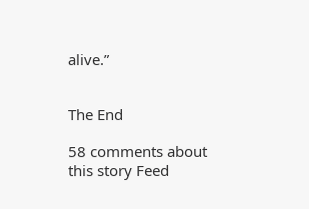alive.”


The End

58 comments about this story Feed